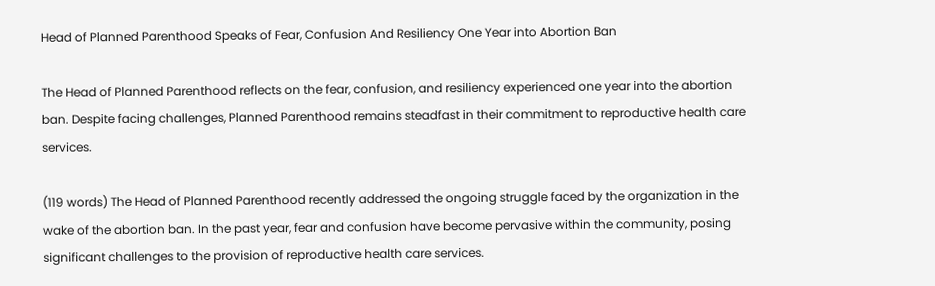Head of Planned Parenthood Speaks of Fear, Confusion And Resiliency One Year into Abortion Ban

The Head of Planned Parenthood reflects on the fear, confusion, and resiliency experienced one year into the abortion ban. Despite facing challenges, Planned Parenthood remains steadfast in their commitment to reproductive health care services.

(119 words) The Head of Planned Parenthood recently addressed the ongoing struggle faced by the organization in the wake of the abortion ban. In the past year, fear and confusion have become pervasive within the community, posing significant challenges to the provision of reproductive health care services.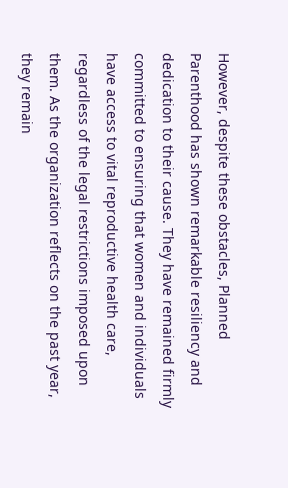However, despite these obstacles, Planned Parenthood has shown remarkable resiliency and dedication to their cause. They have remained firmly committed to ensuring that women and individuals have access to vital reproductive health care, regardless of the legal restrictions imposed upon them. As the organization reflects on the past year, they remain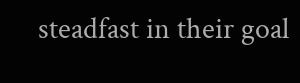steadfast in their goal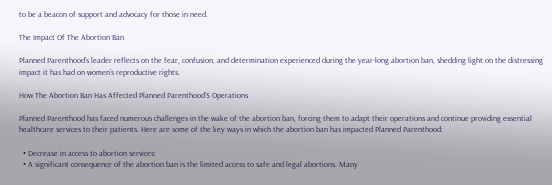to be a beacon of support and advocacy for those in need.

The Impact Of The Abortion Ban

Planned Parenthood’s leader reflects on the fear, confusion, and determination experienced during the year-long abortion ban, shedding light on the distressing impact it has had on women’s reproductive rights.

How The Abortion Ban Has Affected Planned Parenthood’S Operations

Planned Parenthood has faced numerous challenges in the wake of the abortion ban, forcing them to adapt their operations and continue providing essential healthcare services to their patients. Here are some of the key ways in which the abortion ban has impacted Planned Parenthood:

  • Decrease in access to abortion services:
  • A significant consequence of the abortion ban is the limited access to safe and legal abortions. Many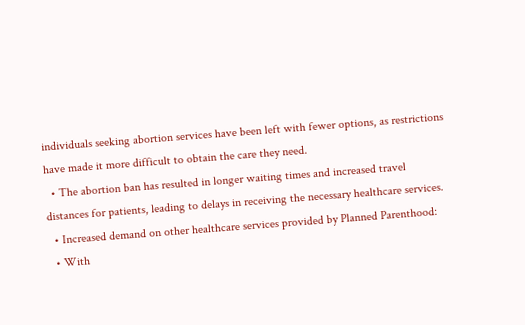individuals seeking abortion services have been left with fewer options, as restrictions have made it more difficult to obtain the care they need.
  • The abortion ban has resulted in longer waiting times and increased travel distances for patients, leading to delays in receiving the necessary healthcare services.
  • Increased demand on other healthcare services provided by Planned Parenthood:
  • With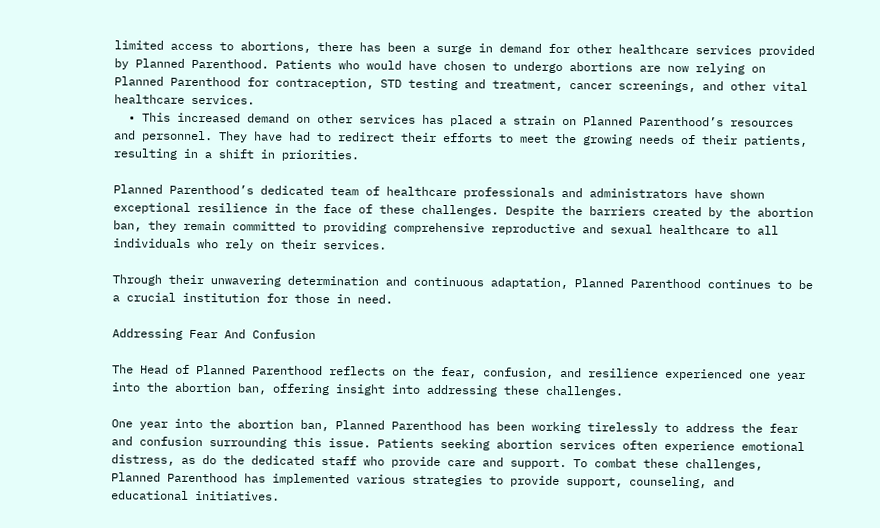limited access to abortions, there has been a surge in demand for other healthcare services provided by Planned Parenthood. Patients who would have chosen to undergo abortions are now relying on Planned Parenthood for contraception, STD testing and treatment, cancer screenings, and other vital healthcare services.
  • This increased demand on other services has placed a strain on Planned Parenthood’s resources and personnel. They have had to redirect their efforts to meet the growing needs of their patients, resulting in a shift in priorities.

Planned Parenthood’s dedicated team of healthcare professionals and administrators have shown exceptional resilience in the face of these challenges. Despite the barriers created by the abortion ban, they remain committed to providing comprehensive reproductive and sexual healthcare to all individuals who rely on their services.

Through their unwavering determination and continuous adaptation, Planned Parenthood continues to be a crucial institution for those in need.

Addressing Fear And Confusion

The Head of Planned Parenthood reflects on the fear, confusion, and resilience experienced one year into the abortion ban, offering insight into addressing these challenges.

One year into the abortion ban, Planned Parenthood has been working tirelessly to address the fear and confusion surrounding this issue. Patients seeking abortion services often experience emotional distress, as do the dedicated staff who provide care and support. To combat these challenges, Planned Parenthood has implemented various strategies to provide support, counseling, and educational initiatives.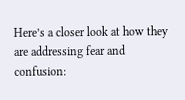Here’s a closer look at how they are addressing fear and confusion: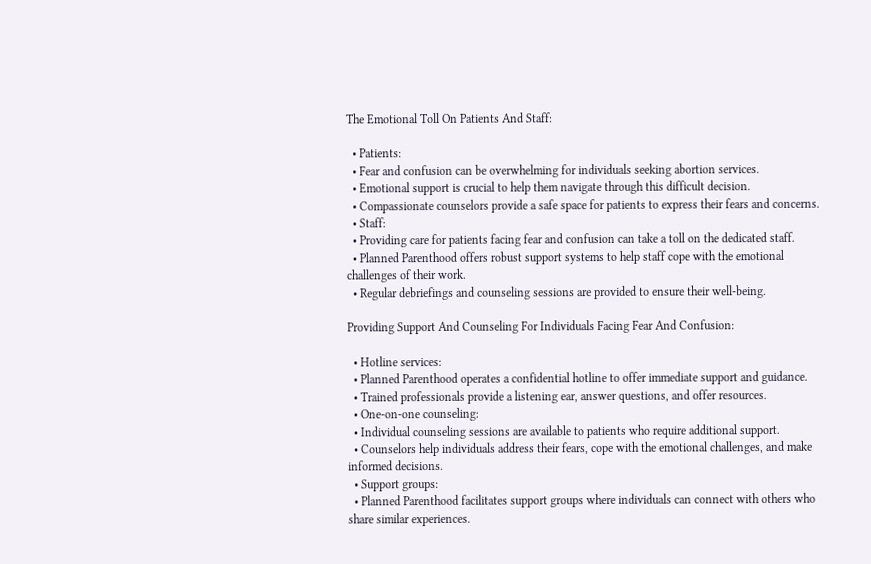The Emotional Toll On Patients And Staff:

  • Patients:
  • Fear and confusion can be overwhelming for individuals seeking abortion services.
  • Emotional support is crucial to help them navigate through this difficult decision.
  • Compassionate counselors provide a safe space for patients to express their fears and concerns.
  • Staff:
  • Providing care for patients facing fear and confusion can take a toll on the dedicated staff.
  • Planned Parenthood offers robust support systems to help staff cope with the emotional challenges of their work.
  • Regular debriefings and counseling sessions are provided to ensure their well-being.

Providing Support And Counseling For Individuals Facing Fear And Confusion:

  • Hotline services:
  • Planned Parenthood operates a confidential hotline to offer immediate support and guidance.
  • Trained professionals provide a listening ear, answer questions, and offer resources.
  • One-on-one counseling:
  • Individual counseling sessions are available to patients who require additional support.
  • Counselors help individuals address their fears, cope with the emotional challenges, and make informed decisions.
  • Support groups:
  • Planned Parenthood facilitates support groups where individuals can connect with others who share similar experiences.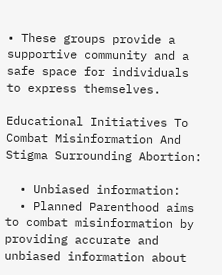• These groups provide a supportive community and a safe space for individuals to express themselves.

Educational Initiatives To Combat Misinformation And Stigma Surrounding Abortion:

  • Unbiased information:
  • Planned Parenthood aims to combat misinformation by providing accurate and unbiased information about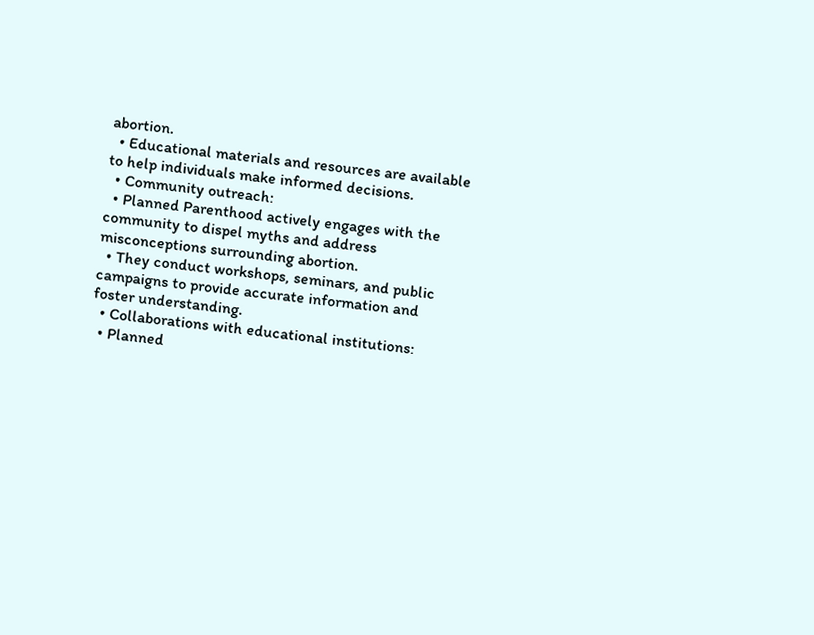abortion.
  • Educational materials and resources are available to help individuals make informed decisions.
  • Community outreach:
  • Planned Parenthood actively engages with the community to dispel myths and address misconceptions surrounding abortion.
  • They conduct workshops, seminars, and public campaigns to provide accurate information and foster understanding.
  • Collaborations with educational institutions:
  • Planned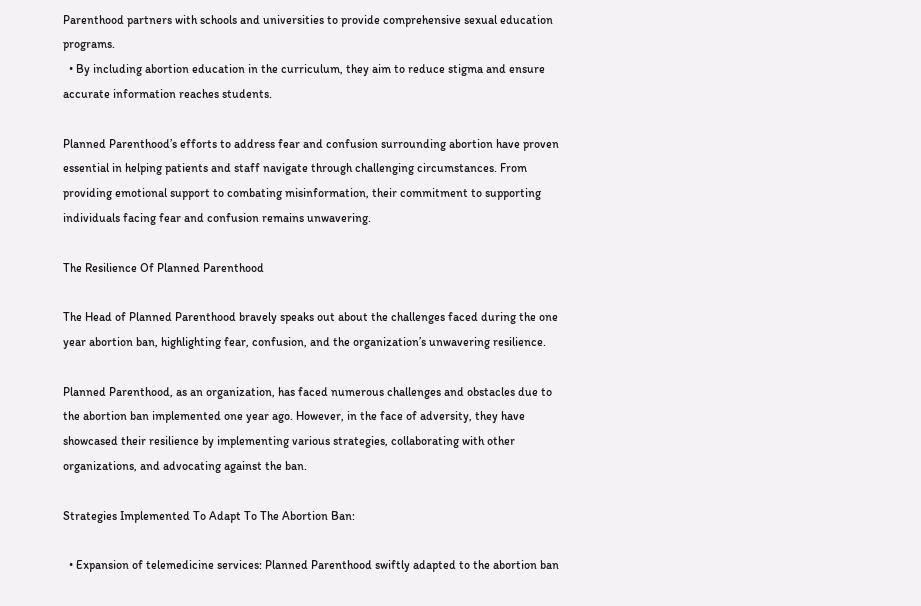Parenthood partners with schools and universities to provide comprehensive sexual education programs.
  • By including abortion education in the curriculum, they aim to reduce stigma and ensure accurate information reaches students.

Planned Parenthood’s efforts to address fear and confusion surrounding abortion have proven essential in helping patients and staff navigate through challenging circumstances. From providing emotional support to combating misinformation, their commitment to supporting individuals facing fear and confusion remains unwavering.

The Resilience Of Planned Parenthood

The Head of Planned Parenthood bravely speaks out about the challenges faced during the one year abortion ban, highlighting fear, confusion, and the organization’s unwavering resilience.

Planned Parenthood, as an organization, has faced numerous challenges and obstacles due to the abortion ban implemented one year ago. However, in the face of adversity, they have showcased their resilience by implementing various strategies, collaborating with other organizations, and advocating against the ban.

Strategies Implemented To Adapt To The Abortion Ban:

  • Expansion of telemedicine services: Planned Parenthood swiftly adapted to the abortion ban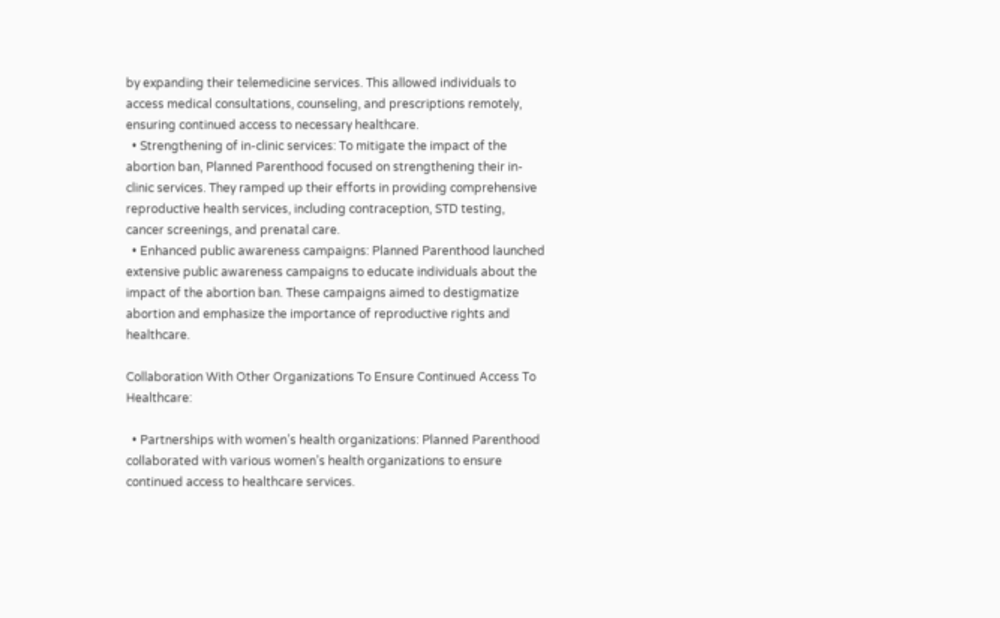by expanding their telemedicine services. This allowed individuals to access medical consultations, counseling, and prescriptions remotely, ensuring continued access to necessary healthcare.
  • Strengthening of in-clinic services: To mitigate the impact of the abortion ban, Planned Parenthood focused on strengthening their in-clinic services. They ramped up their efforts in providing comprehensive reproductive health services, including contraception, STD testing, cancer screenings, and prenatal care.
  • Enhanced public awareness campaigns: Planned Parenthood launched extensive public awareness campaigns to educate individuals about the impact of the abortion ban. These campaigns aimed to destigmatize abortion and emphasize the importance of reproductive rights and healthcare.

Collaboration With Other Organizations To Ensure Continued Access To Healthcare:

  • Partnerships with women’s health organizations: Planned Parenthood collaborated with various women’s health organizations to ensure continued access to healthcare services.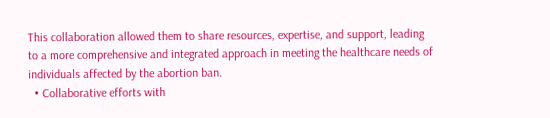This collaboration allowed them to share resources, expertise, and support, leading to a more comprehensive and integrated approach in meeting the healthcare needs of individuals affected by the abortion ban.
  • Collaborative efforts with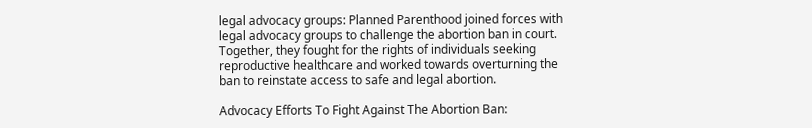legal advocacy groups: Planned Parenthood joined forces with legal advocacy groups to challenge the abortion ban in court. Together, they fought for the rights of individuals seeking reproductive healthcare and worked towards overturning the ban to reinstate access to safe and legal abortion.

Advocacy Efforts To Fight Against The Abortion Ban: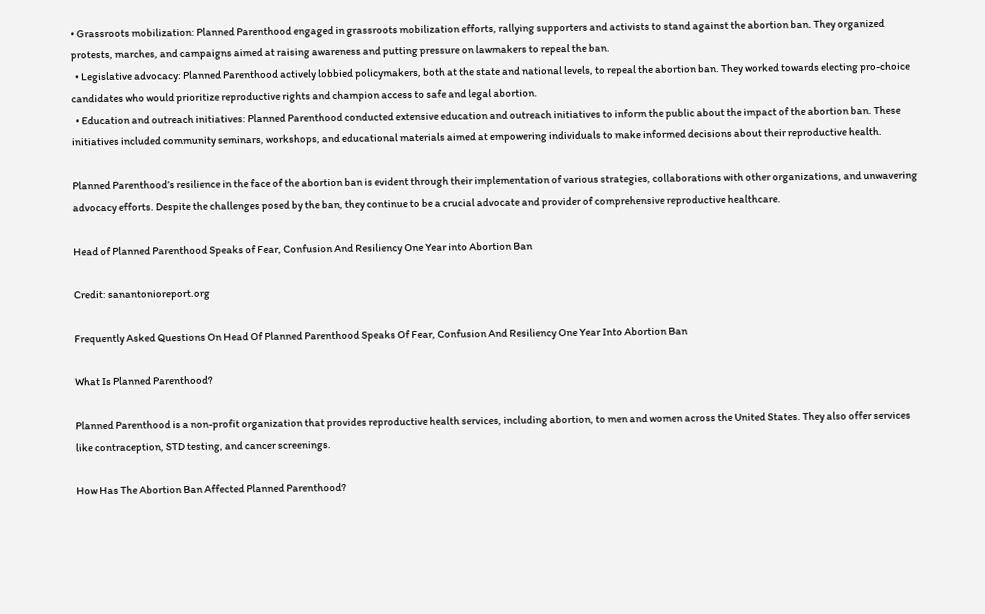• Grassroots mobilization: Planned Parenthood engaged in grassroots mobilization efforts, rallying supporters and activists to stand against the abortion ban. They organized protests, marches, and campaigns aimed at raising awareness and putting pressure on lawmakers to repeal the ban.
  • Legislative advocacy: Planned Parenthood actively lobbied policymakers, both at the state and national levels, to repeal the abortion ban. They worked towards electing pro-choice candidates who would prioritize reproductive rights and champion access to safe and legal abortion.
  • Education and outreach initiatives: Planned Parenthood conducted extensive education and outreach initiatives to inform the public about the impact of the abortion ban. These initiatives included community seminars, workshops, and educational materials aimed at empowering individuals to make informed decisions about their reproductive health.

Planned Parenthood’s resilience in the face of the abortion ban is evident through their implementation of various strategies, collaborations with other organizations, and unwavering advocacy efforts. Despite the challenges posed by the ban, they continue to be a crucial advocate and provider of comprehensive reproductive healthcare.

Head of Planned Parenthood Speaks of Fear, Confusion And Resiliency One Year into Abortion Ban

Credit: sanantonioreport.org

Frequently Asked Questions On Head Of Planned Parenthood Speaks Of Fear, Confusion And Resiliency One Year Into Abortion Ban

What Is Planned Parenthood?

Planned Parenthood is a non-profit organization that provides reproductive health services, including abortion, to men and women across the United States. They also offer services like contraception, STD testing, and cancer screenings.

How Has The Abortion Ban Affected Planned Parenthood?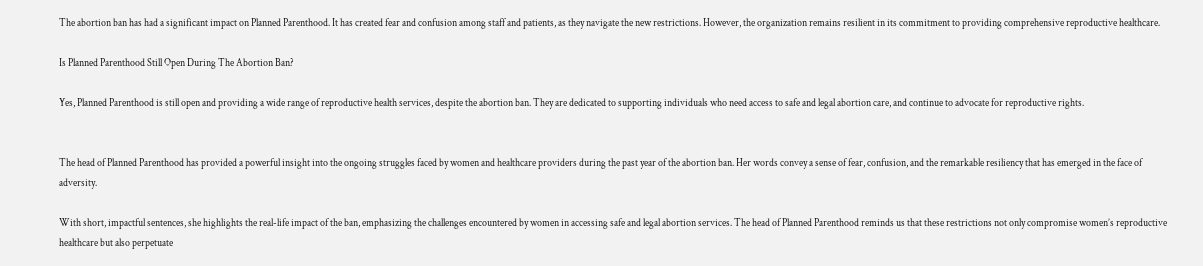The abortion ban has had a significant impact on Planned Parenthood. It has created fear and confusion among staff and patients, as they navigate the new restrictions. However, the organization remains resilient in its commitment to providing comprehensive reproductive healthcare.

Is Planned Parenthood Still Open During The Abortion Ban?

Yes, Planned Parenthood is still open and providing a wide range of reproductive health services, despite the abortion ban. They are dedicated to supporting individuals who need access to safe and legal abortion care, and continue to advocate for reproductive rights.


The head of Planned Parenthood has provided a powerful insight into the ongoing struggles faced by women and healthcare providers during the past year of the abortion ban. Her words convey a sense of fear, confusion, and the remarkable resiliency that has emerged in the face of adversity.

With short, impactful sentences, she highlights the real-life impact of the ban, emphasizing the challenges encountered by women in accessing safe and legal abortion services. The head of Planned Parenthood reminds us that these restrictions not only compromise women’s reproductive healthcare but also perpetuate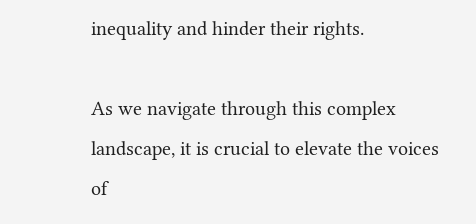inequality and hinder their rights.

As we navigate through this complex landscape, it is crucial to elevate the voices of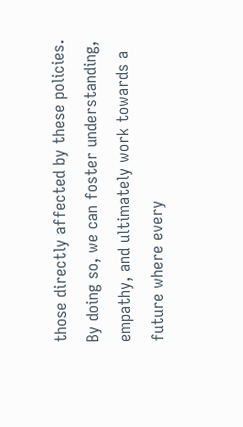those directly affected by these policies. By doing so, we can foster understanding, empathy, and ultimately work towards a future where every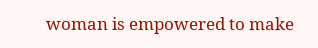woman is empowered to make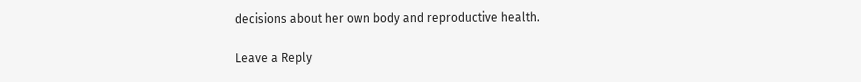decisions about her own body and reproductive health.

Leave a Reply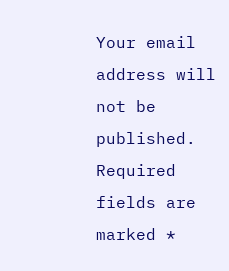Your email address will not be published. Required fields are marked *